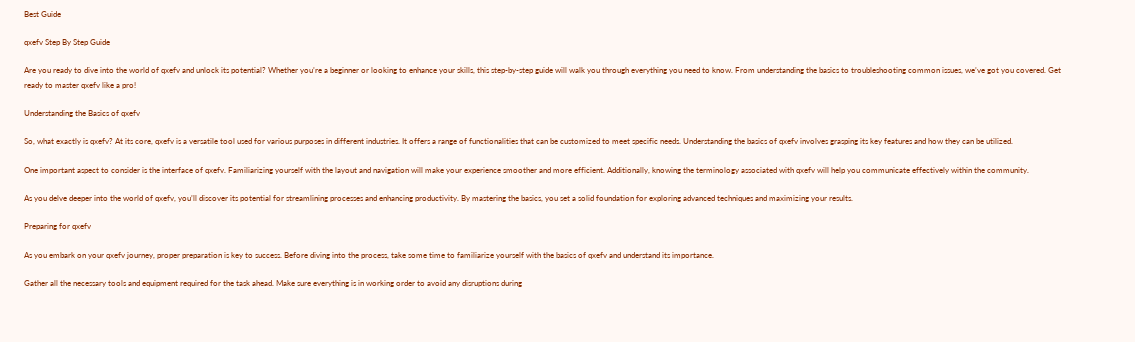Best Guide

qxefv Step By Step Guide

Are you ready to dive into the world of qxefv and unlock its potential? Whether you’re a beginner or looking to enhance your skills, this step-by-step guide will walk you through everything you need to know. From understanding the basics to troubleshooting common issues, we’ve got you covered. Get ready to master qxefv like a pro!

Understanding the Basics of qxefv

So, what exactly is qxefv? At its core, qxefv is a versatile tool used for various purposes in different industries. It offers a range of functionalities that can be customized to meet specific needs. Understanding the basics of qxefv involves grasping its key features and how they can be utilized.

One important aspect to consider is the interface of qxefv. Familiarizing yourself with the layout and navigation will make your experience smoother and more efficient. Additionally, knowing the terminology associated with qxefv will help you communicate effectively within the community.

As you delve deeper into the world of qxefv, you’ll discover its potential for streamlining processes and enhancing productivity. By mastering the basics, you set a solid foundation for exploring advanced techniques and maximizing your results.

Preparing for qxefv

As you embark on your qxefv journey, proper preparation is key to success. Before diving into the process, take some time to familiarize yourself with the basics of qxefv and understand its importance.

Gather all the necessary tools and equipment required for the task ahead. Make sure everything is in working order to avoid any disruptions during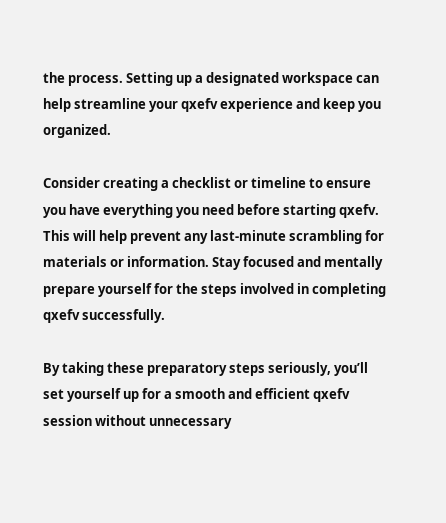the process. Setting up a designated workspace can help streamline your qxefv experience and keep you organized.

Consider creating a checklist or timeline to ensure you have everything you need before starting qxefv. This will help prevent any last-minute scrambling for materials or information. Stay focused and mentally prepare yourself for the steps involved in completing qxefv successfully.

By taking these preparatory steps seriously, you’ll set yourself up for a smooth and efficient qxefv session without unnecessary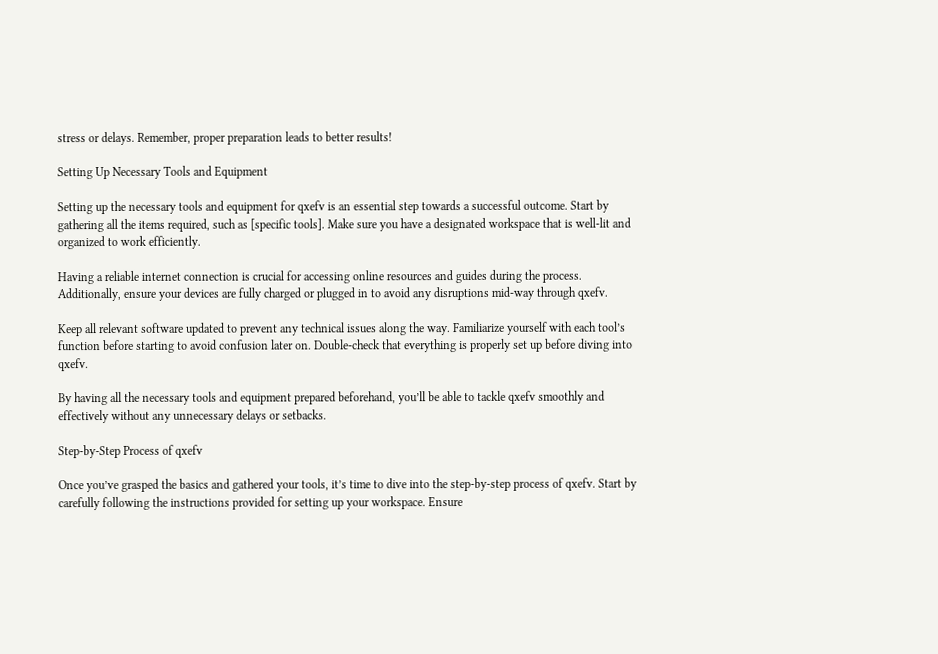stress or delays. Remember, proper preparation leads to better results!

Setting Up Necessary Tools and Equipment

Setting up the necessary tools and equipment for qxefv is an essential step towards a successful outcome. Start by gathering all the items required, such as [specific tools]. Make sure you have a designated workspace that is well-lit and organized to work efficiently.

Having a reliable internet connection is crucial for accessing online resources and guides during the process. Additionally, ensure your devices are fully charged or plugged in to avoid any disruptions mid-way through qxefv.

Keep all relevant software updated to prevent any technical issues along the way. Familiarize yourself with each tool’s function before starting to avoid confusion later on. Double-check that everything is properly set up before diving into qxefv.

By having all the necessary tools and equipment prepared beforehand, you’ll be able to tackle qxefv smoothly and effectively without any unnecessary delays or setbacks.

Step-by-Step Process of qxefv

Once you’ve grasped the basics and gathered your tools, it’s time to dive into the step-by-step process of qxefv. Start by carefully following the instructions provided for setting up your workspace. Ensure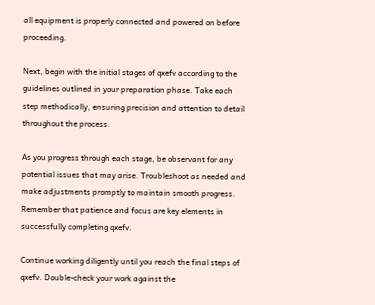all equipment is properly connected and powered on before proceeding.

Next, begin with the initial stages of qxefv according to the guidelines outlined in your preparation phase. Take each step methodically, ensuring precision and attention to detail throughout the process.

As you progress through each stage, be observant for any potential issues that may arise. Troubleshoot as needed and make adjustments promptly to maintain smooth progress. Remember that patience and focus are key elements in successfully completing qxefv.

Continue working diligently until you reach the final steps of qxefv. Double-check your work against the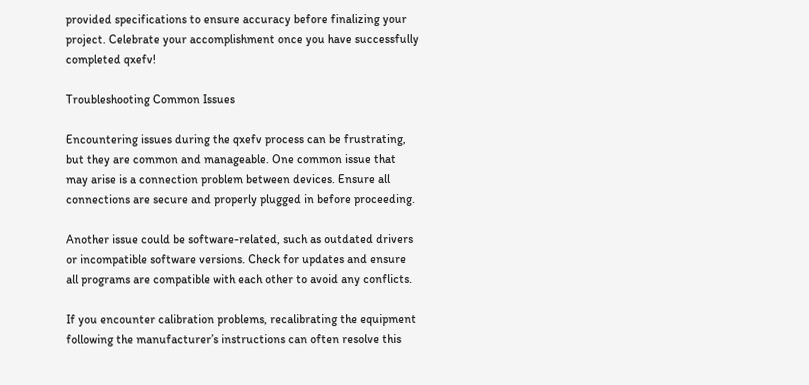provided specifications to ensure accuracy before finalizing your project. Celebrate your accomplishment once you have successfully completed qxefv!

Troubleshooting Common Issues

Encountering issues during the qxefv process can be frustrating, but they are common and manageable. One common issue that may arise is a connection problem between devices. Ensure all connections are secure and properly plugged in before proceeding.

Another issue could be software-related, such as outdated drivers or incompatible software versions. Check for updates and ensure all programs are compatible with each other to avoid any conflicts.

If you encounter calibration problems, recalibrating the equipment following the manufacturer’s instructions can often resolve this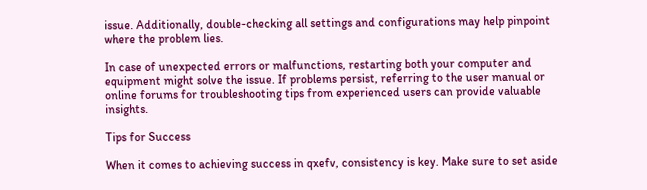issue. Additionally, double-checking all settings and configurations may help pinpoint where the problem lies.

In case of unexpected errors or malfunctions, restarting both your computer and equipment might solve the issue. If problems persist, referring to the user manual or online forums for troubleshooting tips from experienced users can provide valuable insights.

Tips for Success

When it comes to achieving success in qxefv, consistency is key. Make sure to set aside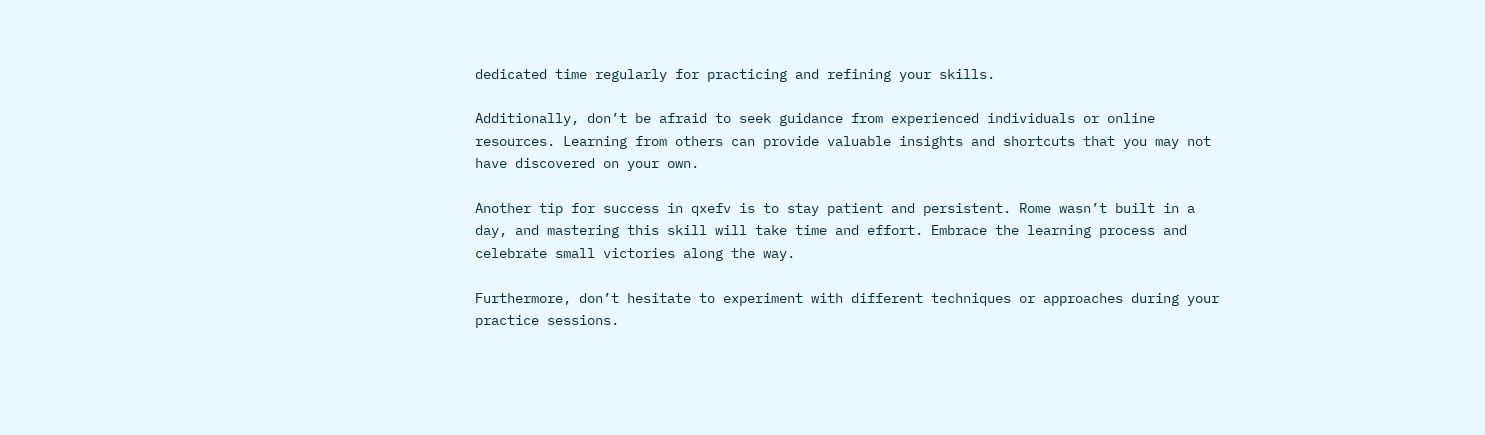dedicated time regularly for practicing and refining your skills.

Additionally, don’t be afraid to seek guidance from experienced individuals or online resources. Learning from others can provide valuable insights and shortcuts that you may not have discovered on your own.

Another tip for success in qxefv is to stay patient and persistent. Rome wasn’t built in a day, and mastering this skill will take time and effort. Embrace the learning process and celebrate small victories along the way.

Furthermore, don’t hesitate to experiment with different techniques or approaches during your practice sessions.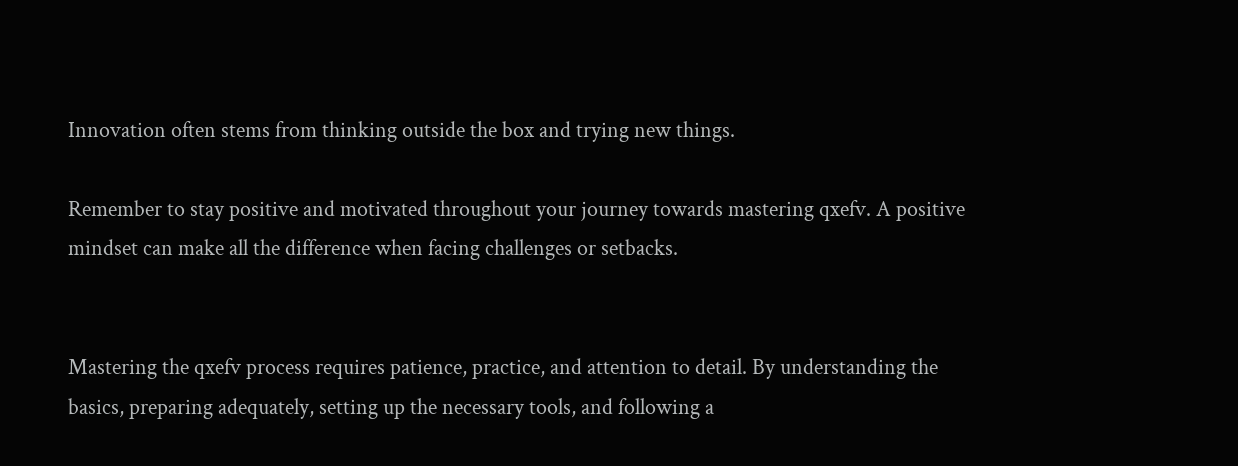Innovation often stems from thinking outside the box and trying new things.

Remember to stay positive and motivated throughout your journey towards mastering qxefv. A positive mindset can make all the difference when facing challenges or setbacks.


Mastering the qxefv process requires patience, practice, and attention to detail. By understanding the basics, preparing adequately, setting up the necessary tools, and following a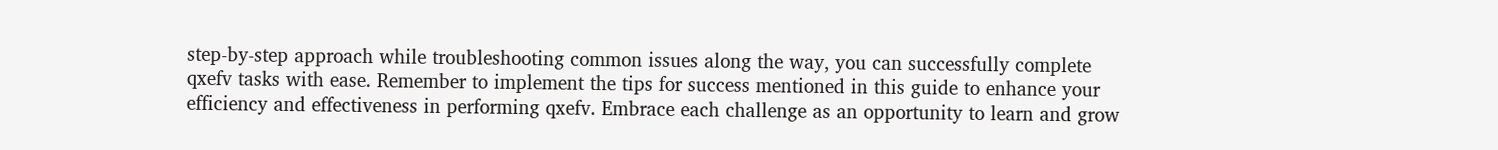step-by-step approach while troubleshooting common issues along the way, you can successfully complete qxefv tasks with ease. Remember to implement the tips for success mentioned in this guide to enhance your efficiency and effectiveness in performing qxefv. Embrace each challenge as an opportunity to learn and grow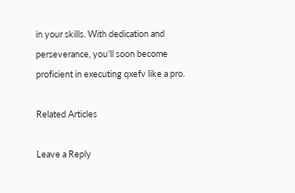in your skills. With dedication and perseverance, you’ll soon become proficient in executing qxefv like a pro.

Related Articles

Leave a Reply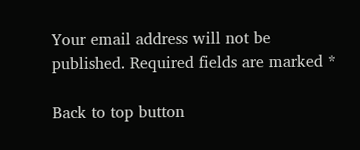Your email address will not be published. Required fields are marked *

Back to top button